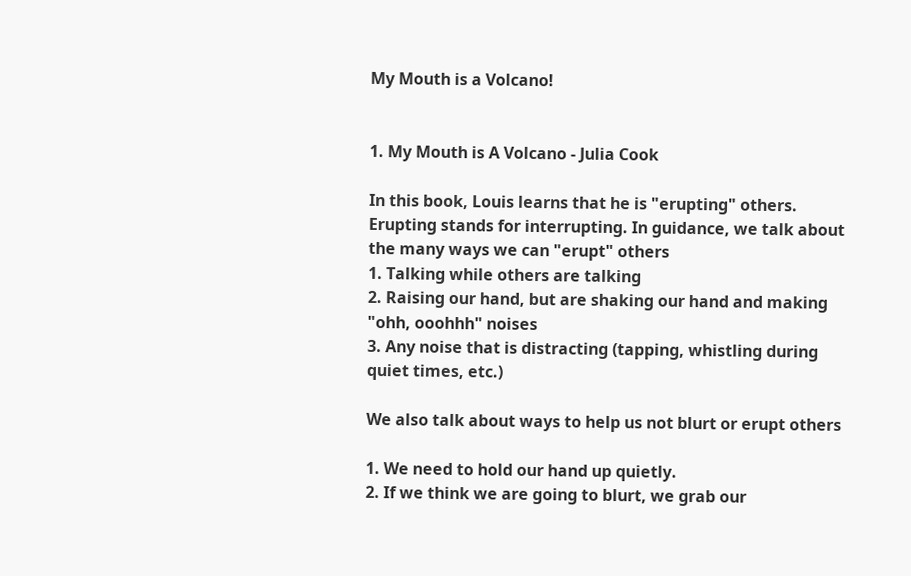My Mouth is a Volcano!


1. My Mouth is A Volcano - Julia Cook

In this book, Louis learns that he is "erupting" others. Erupting stands for interrupting. In guidance, we talk about the many ways we can "erupt" others
1. Talking while others are talking
2. Raising our hand, but are shaking our hand and making "ohh, ooohhh" noises
3. Any noise that is distracting (tapping, whistling during quiet times, etc.)

We also talk about ways to help us not blurt or erupt others

1. We need to hold our hand up quietly.
2. If we think we are going to blurt, we grab our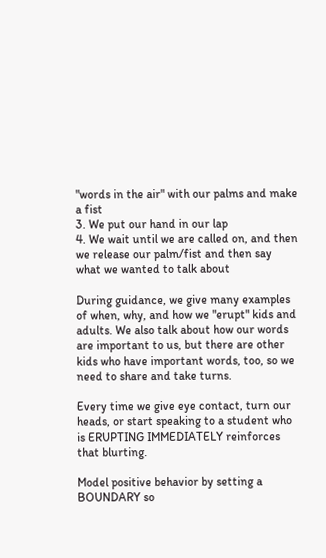"words in the air" with our palms and make a fist
3. We put our hand in our lap
4. We wait until we are called on, and then we release our palm/fist and then say what we wanted to talk about

During guidance, we give many examples of when, why, and how we "erupt" kids and adults. We also talk about how our words are important to us, but there are other kids who have important words, too, so we need to share and take turns.

Every time we give eye contact, turn our heads, or start speaking to a student who is ERUPTING IMMEDIATELY reinforces that blurting.

Model positive behavior by setting a BOUNDARY so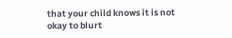that your child knows it is not okay to blurt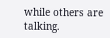while others are talking.